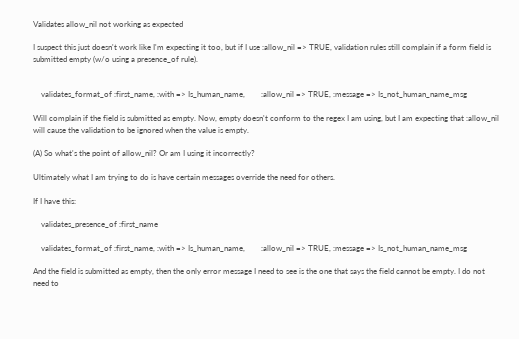Validates allow_nil not working as expected

I suspect this just doesn't work like I'm expecting it too, but if I use :allow_nil => TRUE, validation rules still complain if a form field is submitted empty (w/o using a presence_of rule).


    validates_format_of :first_name, :with => Is_human_name,        :allow_nil => TRUE, :message => Is_not_human_name_msg

Will complain if the field is submitted as empty. Now, empty doesn't conform to the regex I am using, but I am expecting that :allow_nil will cause the validation to be ignored when the value is empty.

(A) So what's the point of allow_nil? Or am I using it incorrectly?

Ultimately what I am trying to do is have certain messages override the need for others.

If I have this:

    validates_presence_of :first_name

    validates_format_of :first_name, :with => Is_human_name,        :allow_nil => TRUE, :message => Is_not_human_name_msg

And the field is submitted as empty, then the only error message I need to see is the one that says the field cannot be empty. I do not need to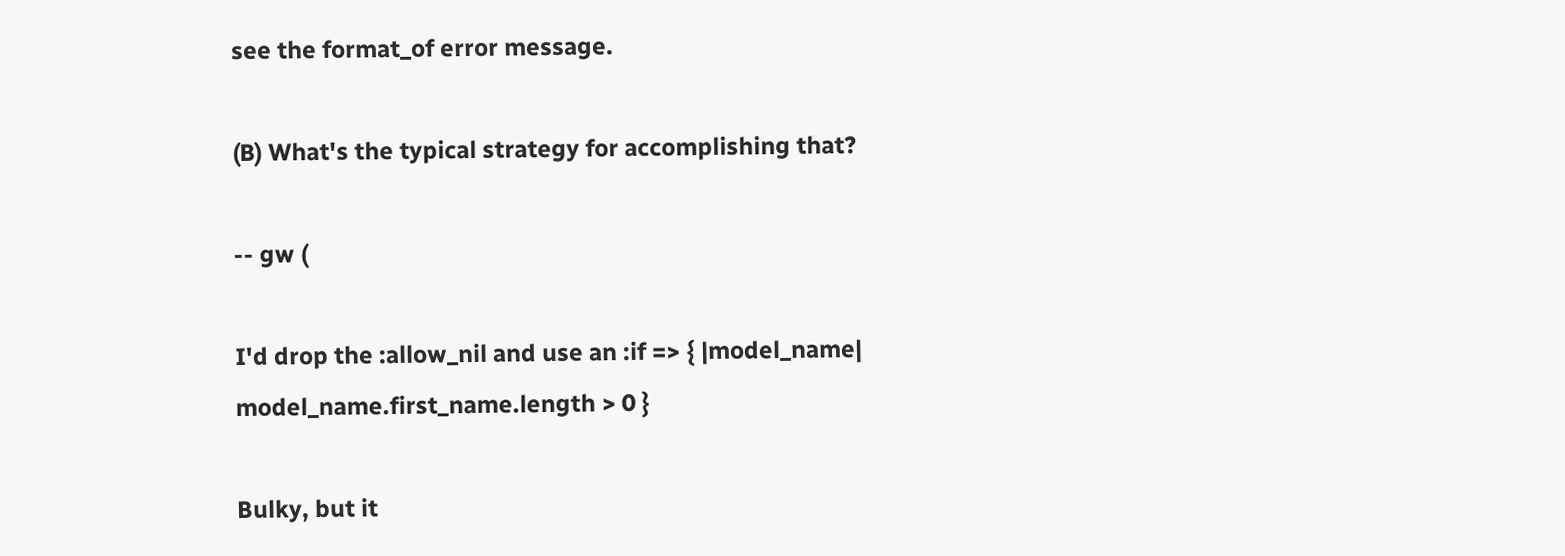see the format_of error message.

(B) What's the typical strategy for accomplishing that?

-- gw (

I'd drop the :allow_nil and use an :if => { |model_name| model_name.first_name.length > 0 }

Bulky, but it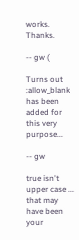works. Thanks.

-- gw (

Turns out :allow_blank has been added for this very purpose...

-- gw

true isn't upper case ... that may have been your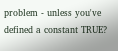problem - unless you've defined a constant TRUE?